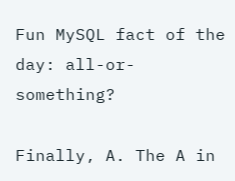Fun MySQL fact of the day: all-or-something?

Finally, A. The A in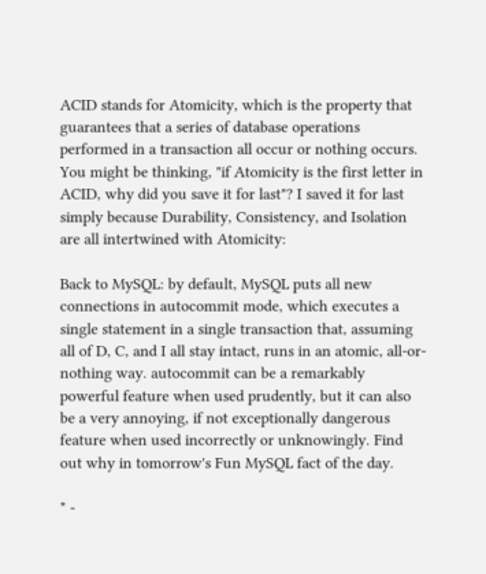ACID stands for Atomicity, which is the property that guarantees that a series of database operations performed in a transaction all occur or nothing occurs. You might be thinking, "if Atomicity is the first letter in ACID, why did you save it for last"? I saved it for last simply because Durability, Consistency, and Isolation are all intertwined with Atomicity:

Back to MySQL: by default, MySQL puts all new connections in autocommit mode, which executes a single statement in a single transaction that, assuming all of D, C, and I all stay intact, runs in an atomic, all-or-nothing way. autocommit can be a remarkably powerful feature when used prudently, but it can also be a very annoying, if not exceptionally dangerous feature when used incorrectly or unknowingly. Find out why in tomorrow's Fun MySQL fact of the day.

* -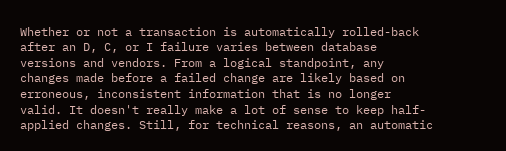Whether or not a transaction is automatically rolled-back after an D, C, or I failure varies between database versions and vendors. From a logical standpoint, any changes made before a failed change are likely based on erroneous, inconsistent information that is no longer valid. It doesn't really make a lot of sense to keep half-applied changes. Still, for technical reasons, an automatic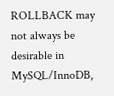ROLLBACK may not always be desirable in MySQL/InnoDB,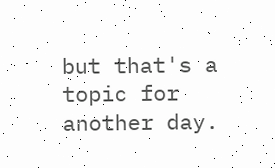but that's a topic for another day.